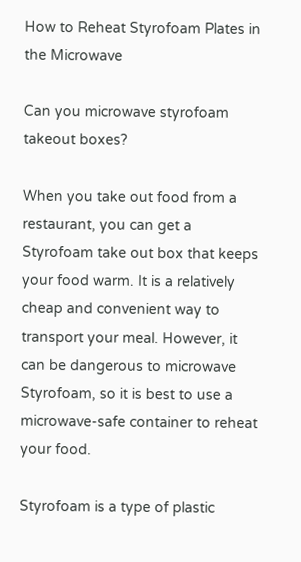How to Reheat Styrofoam Plates in the Microwave

Can you microwave styrofoam takeout boxes?

When you take out food from a restaurant, you can get a Styrofoam take out box that keeps your food warm. It is a relatively cheap and convenient way to transport your meal. However, it can be dangerous to microwave Styrofoam, so it is best to use a microwave-safe container to reheat your food.

Styrofoam is a type of plastic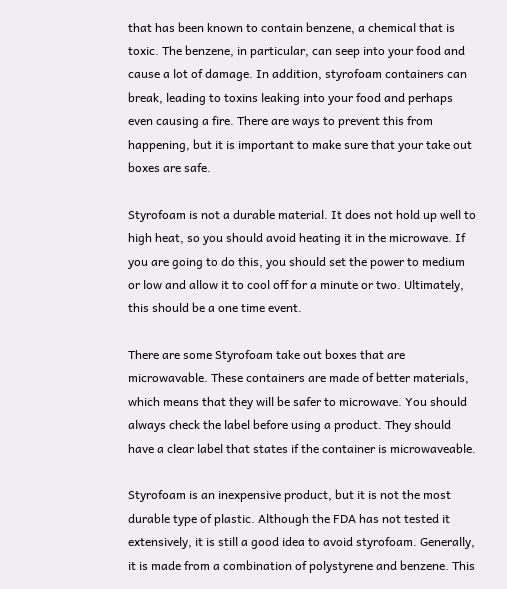that has been known to contain benzene, a chemical that is toxic. The benzene, in particular, can seep into your food and cause a lot of damage. In addition, styrofoam containers can break, leading to toxins leaking into your food and perhaps even causing a fire. There are ways to prevent this from happening, but it is important to make sure that your take out boxes are safe.

Styrofoam is not a durable material. It does not hold up well to high heat, so you should avoid heating it in the microwave. If you are going to do this, you should set the power to medium or low and allow it to cool off for a minute or two. Ultimately, this should be a one time event.

There are some Styrofoam take out boxes that are microwavable. These containers are made of better materials, which means that they will be safer to microwave. You should always check the label before using a product. They should have a clear label that states if the container is microwaveable.

Styrofoam is an inexpensive product, but it is not the most durable type of plastic. Although the FDA has not tested it extensively, it is still a good idea to avoid styrofoam. Generally, it is made from a combination of polystyrene and benzene. This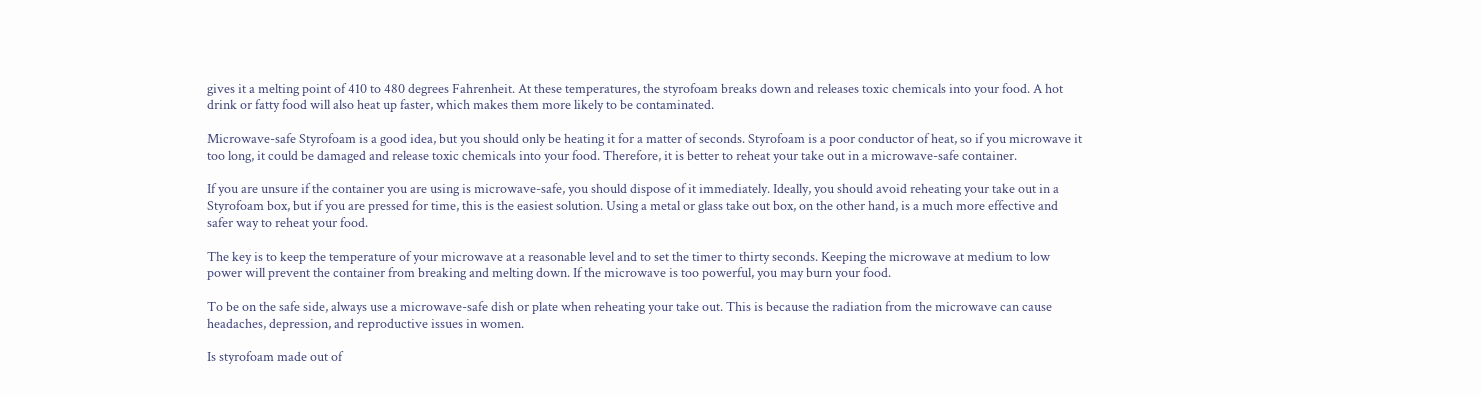gives it a melting point of 410 to 480 degrees Fahrenheit. At these temperatures, the styrofoam breaks down and releases toxic chemicals into your food. A hot drink or fatty food will also heat up faster, which makes them more likely to be contaminated.

Microwave-safe Styrofoam is a good idea, but you should only be heating it for a matter of seconds. Styrofoam is a poor conductor of heat, so if you microwave it too long, it could be damaged and release toxic chemicals into your food. Therefore, it is better to reheat your take out in a microwave-safe container.

If you are unsure if the container you are using is microwave-safe, you should dispose of it immediately. Ideally, you should avoid reheating your take out in a Styrofoam box, but if you are pressed for time, this is the easiest solution. Using a metal or glass take out box, on the other hand, is a much more effective and safer way to reheat your food.

The key is to keep the temperature of your microwave at a reasonable level and to set the timer to thirty seconds. Keeping the microwave at medium to low power will prevent the container from breaking and melting down. If the microwave is too powerful, you may burn your food.

To be on the safe side, always use a microwave-safe dish or plate when reheating your take out. This is because the radiation from the microwave can cause headaches, depression, and reproductive issues in women.

Is styrofoam made out of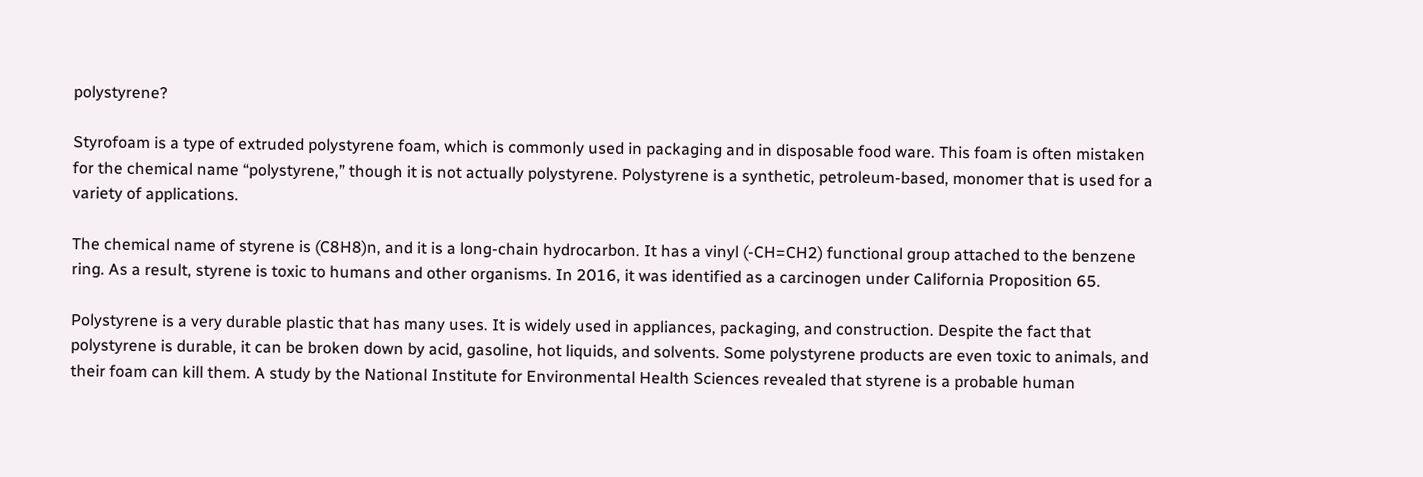polystyrene?

Styrofoam is a type of extruded polystyrene foam, which is commonly used in packaging and in disposable food ware. This foam is often mistaken for the chemical name “polystyrene,” though it is not actually polystyrene. Polystyrene is a synthetic, petroleum-based, monomer that is used for a variety of applications.

The chemical name of styrene is (C8H8)n, and it is a long-chain hydrocarbon. It has a vinyl (-CH=CH2) functional group attached to the benzene ring. As a result, styrene is toxic to humans and other organisms. In 2016, it was identified as a carcinogen under California Proposition 65.

Polystyrene is a very durable plastic that has many uses. It is widely used in appliances, packaging, and construction. Despite the fact that polystyrene is durable, it can be broken down by acid, gasoline, hot liquids, and solvents. Some polystyrene products are even toxic to animals, and their foam can kill them. A study by the National Institute for Environmental Health Sciences revealed that styrene is a probable human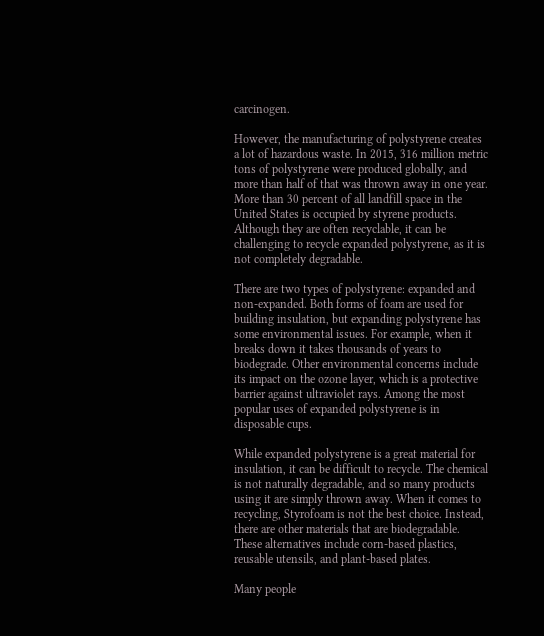carcinogen.

However, the manufacturing of polystyrene creates a lot of hazardous waste. In 2015, 316 million metric tons of polystyrene were produced globally, and more than half of that was thrown away in one year. More than 30 percent of all landfill space in the United States is occupied by styrene products. Although they are often recyclable, it can be challenging to recycle expanded polystyrene, as it is not completely degradable.

There are two types of polystyrene: expanded and non-expanded. Both forms of foam are used for building insulation, but expanding polystyrene has some environmental issues. For example, when it breaks down it takes thousands of years to biodegrade. Other environmental concerns include its impact on the ozone layer, which is a protective barrier against ultraviolet rays. Among the most popular uses of expanded polystyrene is in disposable cups.

While expanded polystyrene is a great material for insulation, it can be difficult to recycle. The chemical is not naturally degradable, and so many products using it are simply thrown away. When it comes to recycling, Styrofoam is not the best choice. Instead, there are other materials that are biodegradable. These alternatives include corn-based plastics, reusable utensils, and plant-based plates.

Many people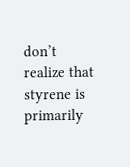don’t realize that styrene is primarily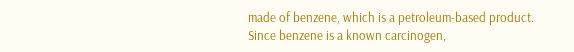made of benzene, which is a petroleum-based product. Since benzene is a known carcinogen,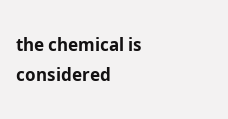the chemical is considered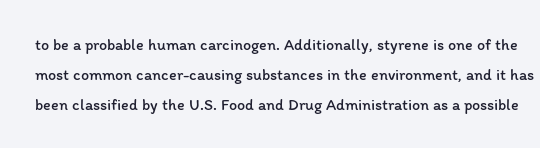to be a probable human carcinogen. Additionally, styrene is one of the most common cancer-causing substances in the environment, and it has been classified by the U.S. Food and Drug Administration as a possible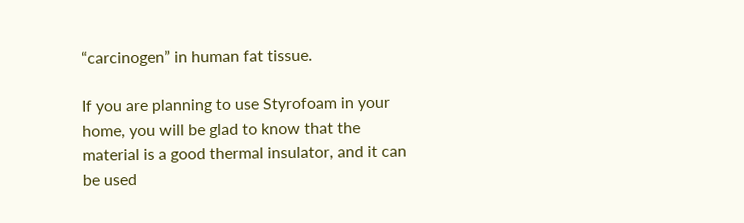“carcinogen” in human fat tissue.

If you are planning to use Styrofoam in your home, you will be glad to know that the material is a good thermal insulator, and it can be used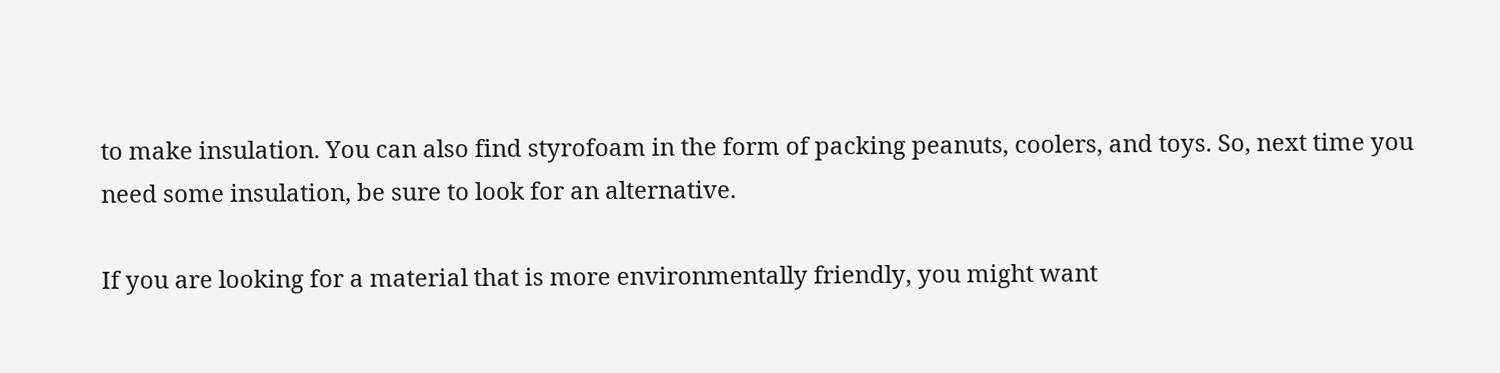to make insulation. You can also find styrofoam in the form of packing peanuts, coolers, and toys. So, next time you need some insulation, be sure to look for an alternative.

If you are looking for a material that is more environmentally friendly, you might want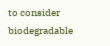to consider biodegradable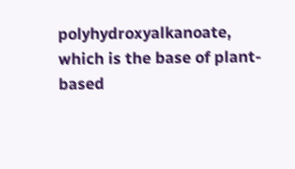polyhydroxyalkanoate, which is the base of plant-based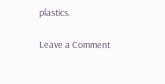plastics.

Leave a Comment